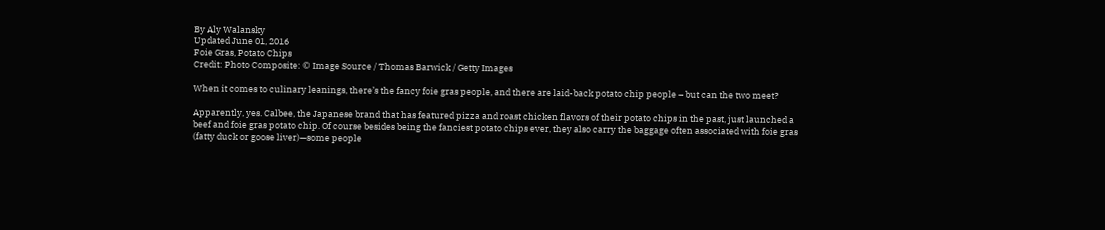By Aly Walansky
Updated June 01, 2016
Foie Gras, Potato Chips
Credit: Photo Composite: © Image Source / Thomas Barwick / Getty Images

When it comes to culinary leanings, there’s the fancy foie gras people, and there are laid-back potato chip people – but can the two meet?

Apparently, yes. Calbee, the Japanese brand that has featured pizza and roast chicken flavors of their potato chips in the past, just launched a beef and foie gras potato chip. Of course besides being the fanciest potato chips ever, they also carry the baggage often associated with foie gras (fatty duck or goose liver)—some people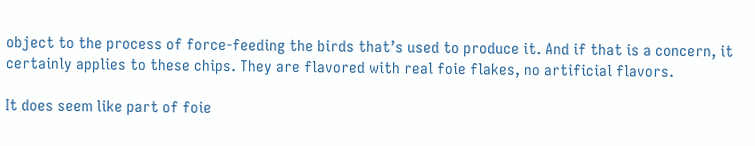object to the process of force-feeding the birds that’s used to produce it. And if that is a concern, it certainly applies to these chips. They are flavored with real foie flakes, no artificial flavors.

It does seem like part of foie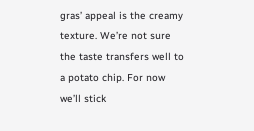gras’ appeal is the creamy texture. We’re not sure the taste transfers well to a potato chip. For now we’ll stick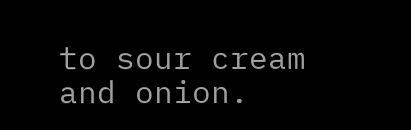to sour cream and onion.